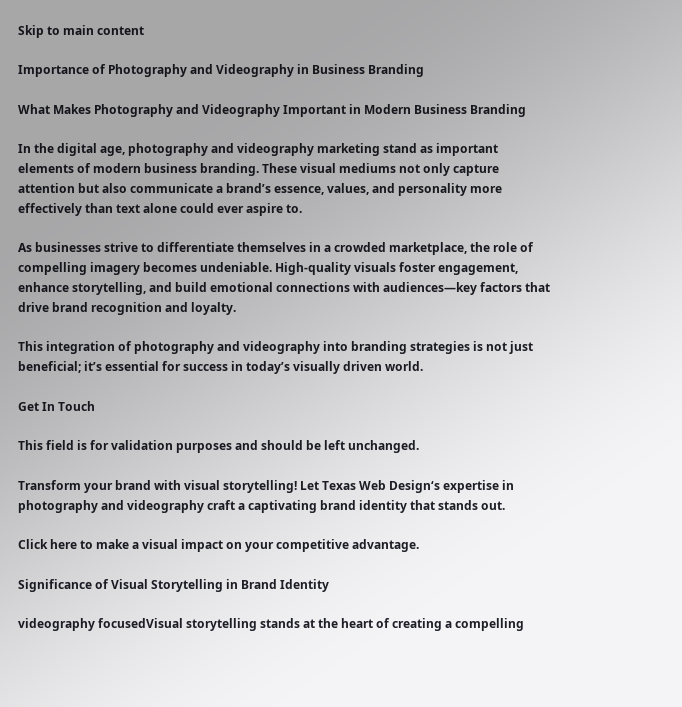Skip to main content

Importance of Photography and Videography in Business Branding

What Makes Photography and Videography Important in Modern Business Branding

In the digital age, photography and videography marketing stand as important elements of modern business branding. These visual mediums not only capture attention but also communicate a brand’s essence, values, and personality more effectively than text alone could ever aspire to.

As businesses strive to differentiate themselves in a crowded marketplace, the role of compelling imagery becomes undeniable. High-quality visuals foster engagement, enhance storytelling, and build emotional connections with audiences—key factors that drive brand recognition and loyalty.

This integration of photography and videography into branding strategies is not just beneficial; it’s essential for success in today’s visually driven world.

Get In Touch

This field is for validation purposes and should be left unchanged.

Transform your brand with visual storytelling! Let Texas Web Design‘s expertise in photography and videography craft a captivating brand identity that stands out.

Click here to make a visual impact on your competitive advantage.

Significance of Visual Storytelling in Brand Identity

videography focusedVisual storytelling stands at the heart of creating a compelling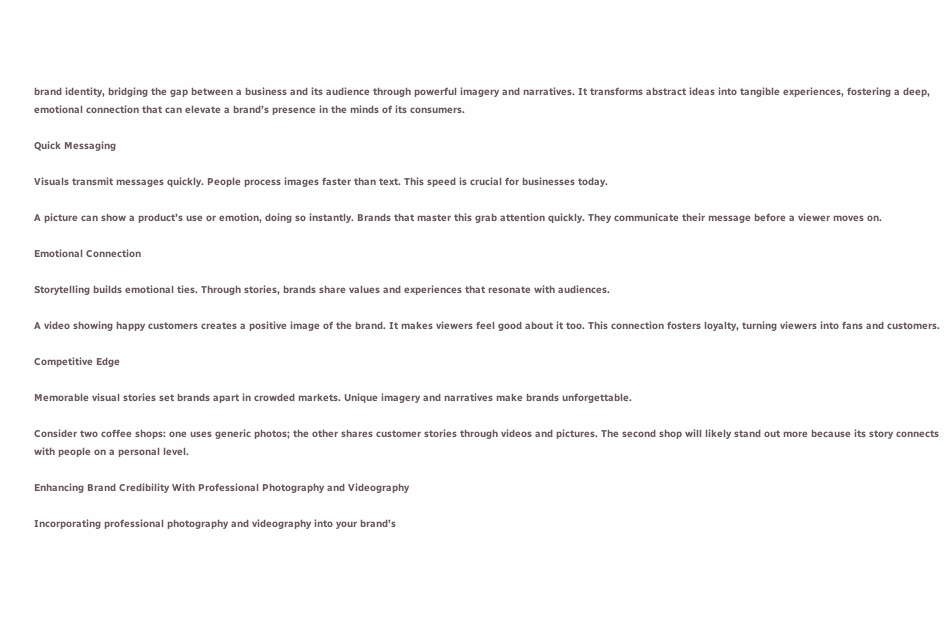brand identity, bridging the gap between a business and its audience through powerful imagery and narratives. It transforms abstract ideas into tangible experiences, fostering a deep, emotional connection that can elevate a brand’s presence in the minds of its consumers.

Quick Messaging

Visuals transmit messages quickly. People process images faster than text. This speed is crucial for businesses today.

A picture can show a product’s use or emotion, doing so instantly. Brands that master this grab attention quickly. They communicate their message before a viewer moves on.

Emotional Connection

Storytelling builds emotional ties. Through stories, brands share values and experiences that resonate with audiences.

A video showing happy customers creates a positive image of the brand. It makes viewers feel good about it too. This connection fosters loyalty, turning viewers into fans and customers.

Competitive Edge

Memorable visual stories set brands apart in crowded markets. Unique imagery and narratives make brands unforgettable.

Consider two coffee shops: one uses generic photos; the other shares customer stories through videos and pictures. The second shop will likely stand out more because its story connects with people on a personal level.

Enhancing Brand Credibility With Professional Photography and Videography

Incorporating professional photography and videography into your brand’s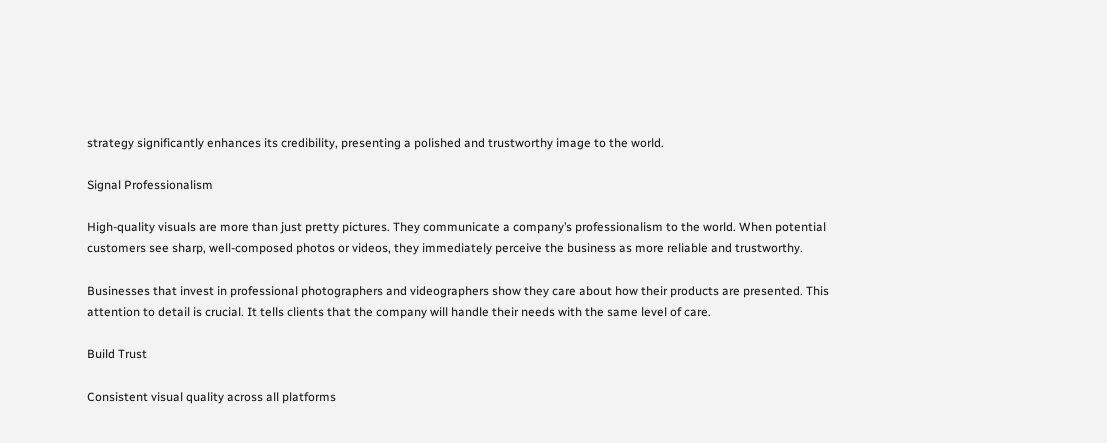strategy significantly enhances its credibility, presenting a polished and trustworthy image to the world.

Signal Professionalism

High-quality visuals are more than just pretty pictures. They communicate a company’s professionalism to the world. When potential customers see sharp, well-composed photos or videos, they immediately perceive the business as more reliable and trustworthy.

Businesses that invest in professional photographers and videographers show they care about how their products are presented. This attention to detail is crucial. It tells clients that the company will handle their needs with the same level of care.

Build Trust

Consistent visual quality across all platforms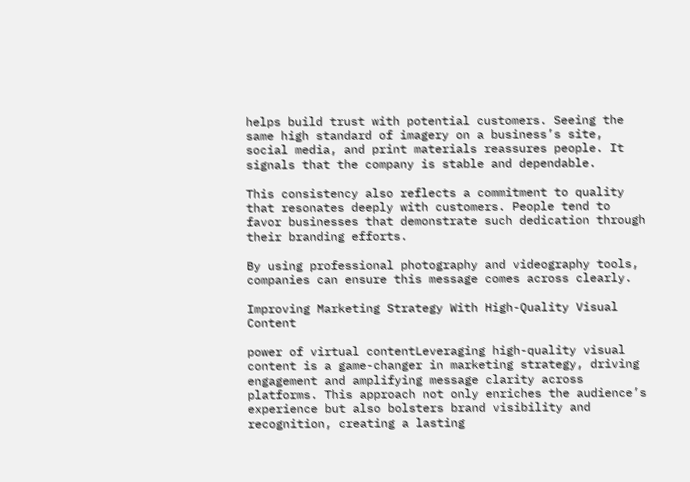helps build trust with potential customers. Seeing the same high standard of imagery on a business’s site, social media, and print materials reassures people. It signals that the company is stable and dependable.

This consistency also reflects a commitment to quality that resonates deeply with customers. People tend to favor businesses that demonstrate such dedication through their branding efforts.

By using professional photography and videography tools, companies can ensure this message comes across clearly.

Improving Marketing Strategy With High-Quality Visual Content

power of virtual contentLeveraging high-quality visual content is a game-changer in marketing strategy, driving engagement and amplifying message clarity across platforms. This approach not only enriches the audience’s experience but also bolsters brand visibility and recognition, creating a lasting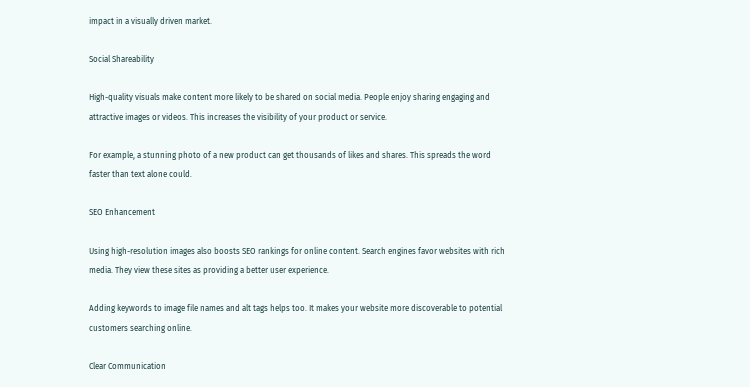impact in a visually driven market.

Social Shareability

High-quality visuals make content more likely to be shared on social media. People enjoy sharing engaging and attractive images or videos. This increases the visibility of your product or service.

For example, a stunning photo of a new product can get thousands of likes and shares. This spreads the word faster than text alone could.

SEO Enhancement

Using high-resolution images also boosts SEO rankings for online content. Search engines favor websites with rich media. They view these sites as providing a better user experience.

Adding keywords to image file names and alt tags helps too. It makes your website more discoverable to potential customers searching online.

Clear Communication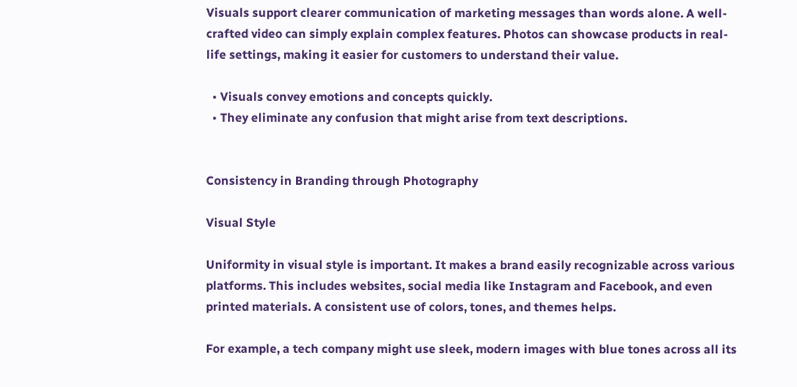Visuals support clearer communication of marketing messages than words alone. A well-crafted video can simply explain complex features. Photos can showcase products in real-life settings, making it easier for customers to understand their value.

  • Visuals convey emotions and concepts quickly.
  • They eliminate any confusion that might arise from text descriptions.


Consistency in Branding through Photography

Visual Style

Uniformity in visual style is important. It makes a brand easily recognizable across various platforms. This includes websites, social media like Instagram and Facebook, and even printed materials. A consistent use of colors, tones, and themes helps.

For example, a tech company might use sleek, modern images with blue tones across all its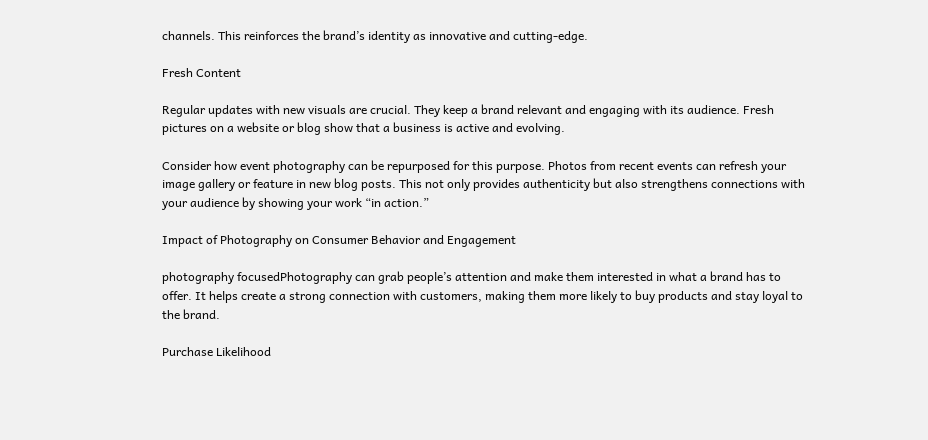channels. This reinforces the brand’s identity as innovative and cutting-edge.

Fresh Content

Regular updates with new visuals are crucial. They keep a brand relevant and engaging with its audience. Fresh pictures on a website or blog show that a business is active and evolving.

Consider how event photography can be repurposed for this purpose. Photos from recent events can refresh your image gallery or feature in new blog posts. This not only provides authenticity but also strengthens connections with your audience by showing your work “in action.”

Impact of Photography on Consumer Behavior and Engagement

photography focusedPhotography can grab people’s attention and make them interested in what a brand has to offer. It helps create a strong connection with customers, making them more likely to buy products and stay loyal to the brand.

Purchase Likelihood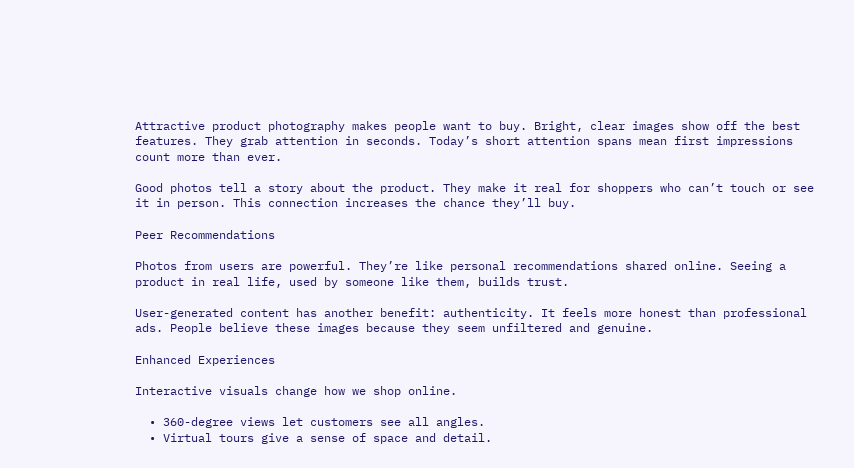Attractive product photography makes people want to buy. Bright, clear images show off the best features. They grab attention in seconds. Today’s short attention spans mean first impressions count more than ever.

Good photos tell a story about the product. They make it real for shoppers who can’t touch or see it in person. This connection increases the chance they’ll buy.

Peer Recommendations

Photos from users are powerful. They’re like personal recommendations shared online. Seeing a product in real life, used by someone like them, builds trust.

User-generated content has another benefit: authenticity. It feels more honest than professional ads. People believe these images because they seem unfiltered and genuine.

Enhanced Experiences

Interactive visuals change how we shop online.

  • 360-degree views let customers see all angles.
  • Virtual tours give a sense of space and detail.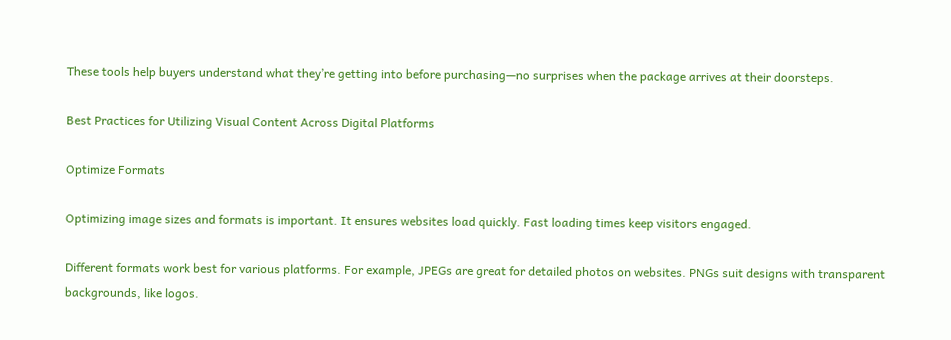These tools help buyers understand what they’re getting into before purchasing—no surprises when the package arrives at their doorsteps.

Best Practices for Utilizing Visual Content Across Digital Platforms

Optimize Formats

Optimizing image sizes and formats is important. It ensures websites load quickly. Fast loading times keep visitors engaged.

Different formats work best for various platforms. For example, JPEGs are great for detailed photos on websites. PNGs suit designs with transparent backgrounds, like logos.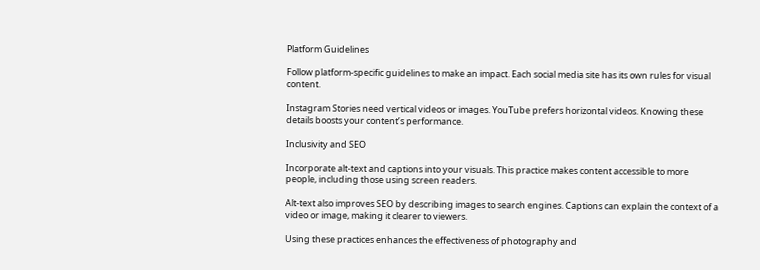Platform Guidelines

Follow platform-specific guidelines to make an impact. Each social media site has its own rules for visual content.

Instagram Stories need vertical videos or images. YouTube prefers horizontal videos. Knowing these details boosts your content’s performance.

Inclusivity and SEO

Incorporate alt-text and captions into your visuals. This practice makes content accessible to more people, including those using screen readers.

Alt-text also improves SEO by describing images to search engines. Captions can explain the context of a video or image, making it clearer to viewers.

Using these practices enhances the effectiveness of photography and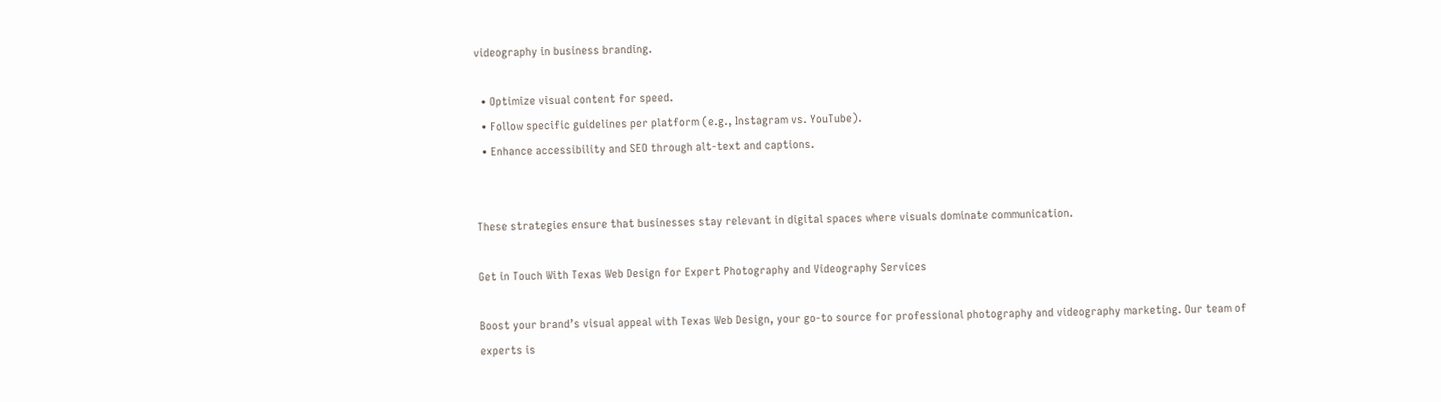videography in business branding.

  • Optimize visual content for speed.
  • Follow specific guidelines per platform (e.g., Instagram vs. YouTube).
  • Enhance accessibility and SEO through alt-text and captions.


These strategies ensure that businesses stay relevant in digital spaces where visuals dominate communication.

Get in Touch With Texas Web Design for Expert Photography and Videography Services

Boost your brand’s visual appeal with Texas Web Design, your go-to source for professional photography and videography marketing. Our team of experts is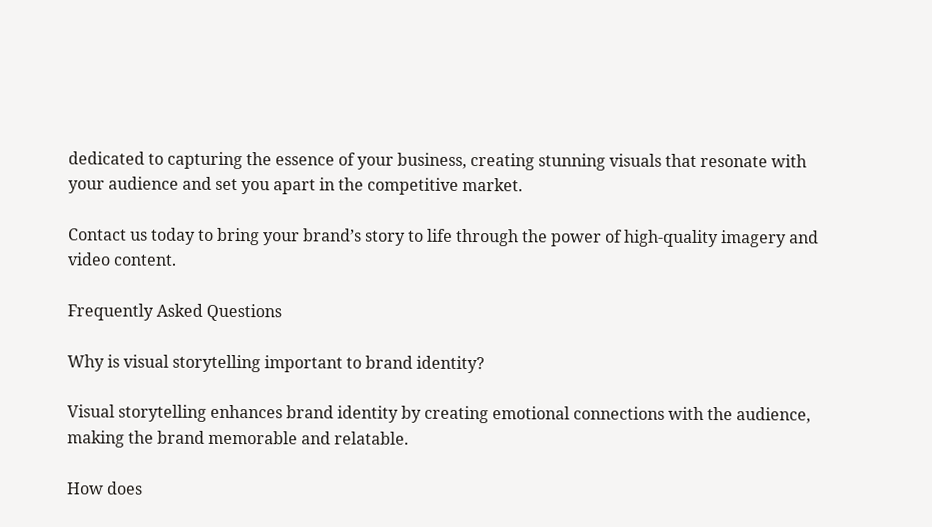dedicated to capturing the essence of your business, creating stunning visuals that resonate with your audience and set you apart in the competitive market.

Contact us today to bring your brand’s story to life through the power of high-quality imagery and video content.

Frequently Asked Questions

Why is visual storytelling important to brand identity?

Visual storytelling enhances brand identity by creating emotional connections with the audience, making the brand memorable and relatable.

How does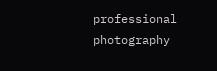professional photography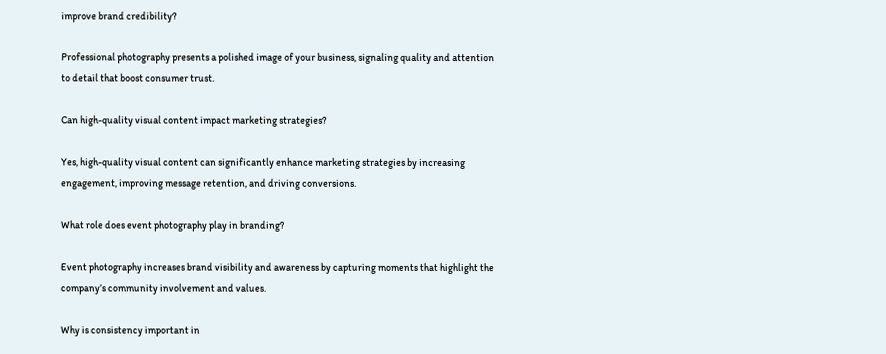improve brand credibility?

Professional photography presents a polished image of your business, signaling quality and attention to detail that boost consumer trust.

Can high-quality visual content impact marketing strategies?

Yes, high-quality visual content can significantly enhance marketing strategies by increasing engagement, improving message retention, and driving conversions.

What role does event photography play in branding?

Event photography increases brand visibility and awareness by capturing moments that highlight the company’s community involvement and values.

Why is consistency important in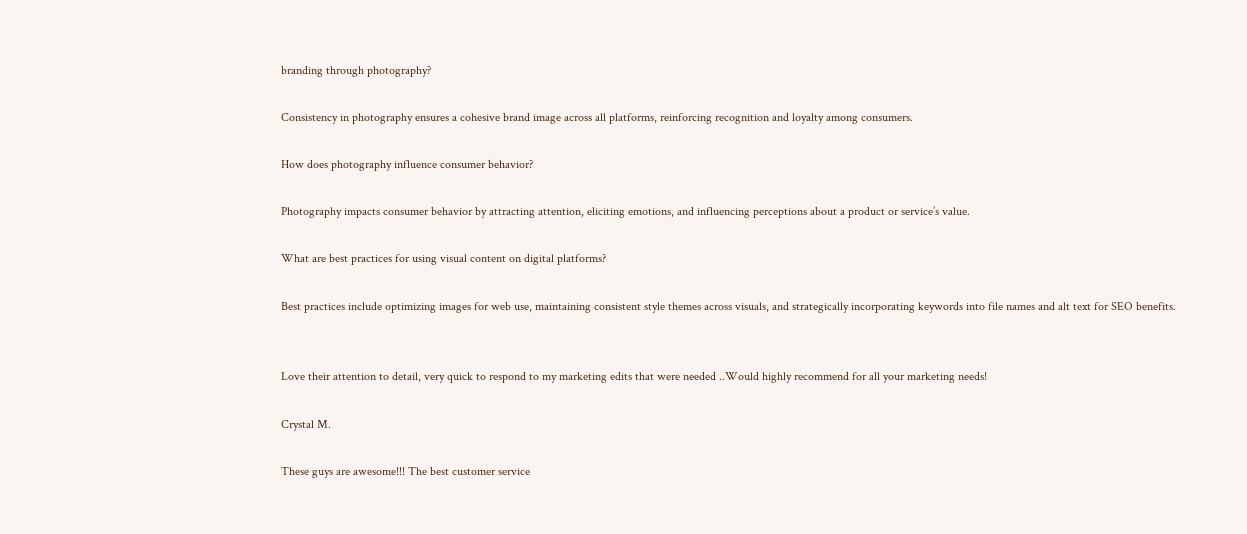branding through photography?

Consistency in photography ensures a cohesive brand image across all platforms, reinforcing recognition and loyalty among consumers.

How does photography influence consumer behavior?

Photography impacts consumer behavior by attracting attention, eliciting emotions, and influencing perceptions about a product or service’s value.

What are best practices for using visual content on digital platforms?

Best practices include optimizing images for web use, maintaining consistent style themes across visuals, and strategically incorporating keywords into file names and alt text for SEO benefits.


Love their attention to detail, very quick to respond to my marketing edits that were needed ..Would highly recommend for all your marketing needs!

Crystal M.

These guys are awesome!!! The best customer service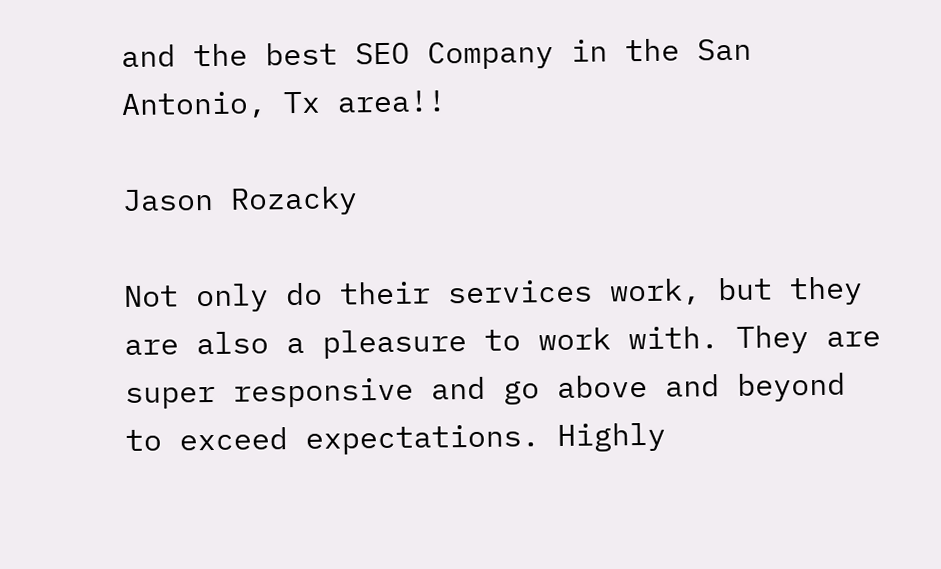and the best SEO Company in the San Antonio, Tx area!!

Jason Rozacky

Not only do their services work, but they are also a pleasure to work with. They are super responsive and go above and beyond to exceed expectations. Highly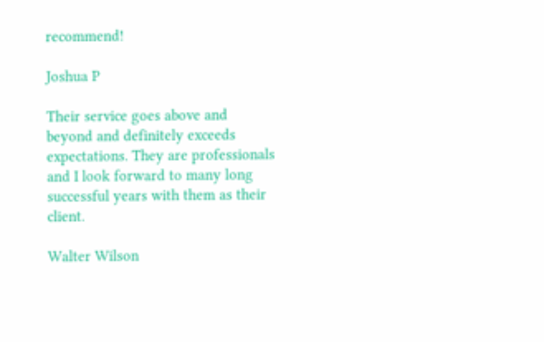recommend!

Joshua P

Their service goes above and beyond and definitely exceeds expectations. They are professionals and I look forward to many long successful years with them as their client.

Walter Wilson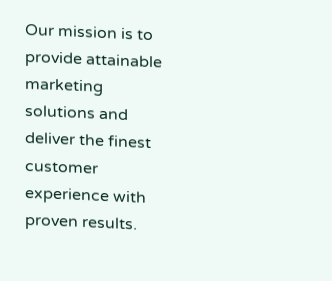Our mission is to provide attainable marketing solutions and deliver the finest customer experience with proven results.